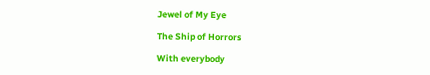Jewel of My Eye

The Ship of Horrors

With everybody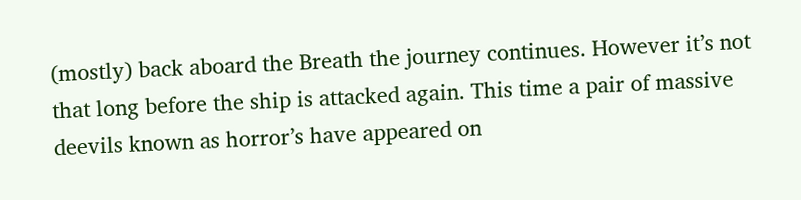(mostly) back aboard the Breath the journey continues. However it’s not that long before the ship is attacked again. This time a pair of massive deevils known as horror’s have appeared on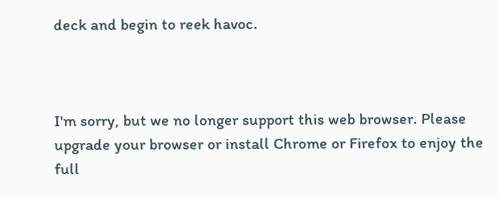deck and begin to reek havoc.



I'm sorry, but we no longer support this web browser. Please upgrade your browser or install Chrome or Firefox to enjoy the full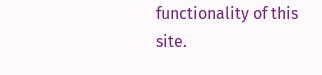functionality of this site.